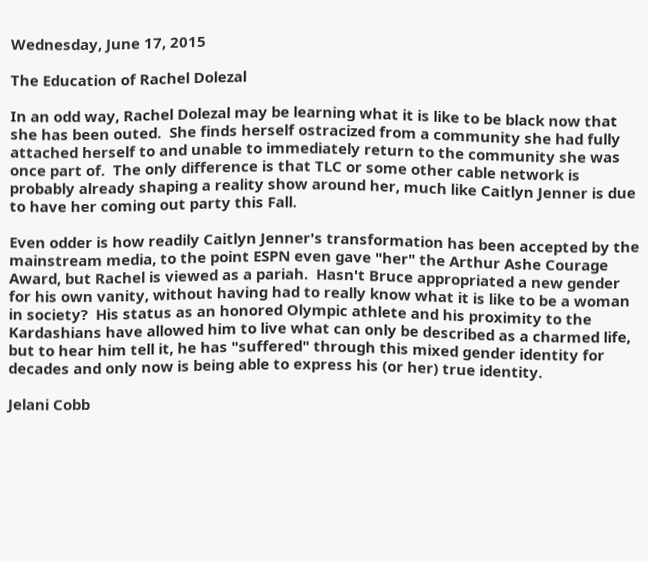Wednesday, June 17, 2015

The Education of Rachel Dolezal

In an odd way, Rachel Dolezal may be learning what it is like to be black now that she has been outed.  She finds herself ostracized from a community she had fully attached herself to and unable to immediately return to the community she was once part of.  The only difference is that TLC or some other cable network is probably already shaping a reality show around her, much like Caitlyn Jenner is due to have her coming out party this Fall.

Even odder is how readily Caitlyn Jenner's transformation has been accepted by the mainstream media, to the point ESPN even gave "her" the Arthur Ashe Courage Award, but Rachel is viewed as a pariah.  Hasn't Bruce appropriated a new gender for his own vanity, without having had to really know what it is like to be a woman in society?  His status as an honored Olympic athlete and his proximity to the Kardashians have allowed him to live what can only be described as a charmed life, but to hear him tell it, he has "suffered" through this mixed gender identity for decades and only now is being able to express his (or her) true identity.

Jelani Cobb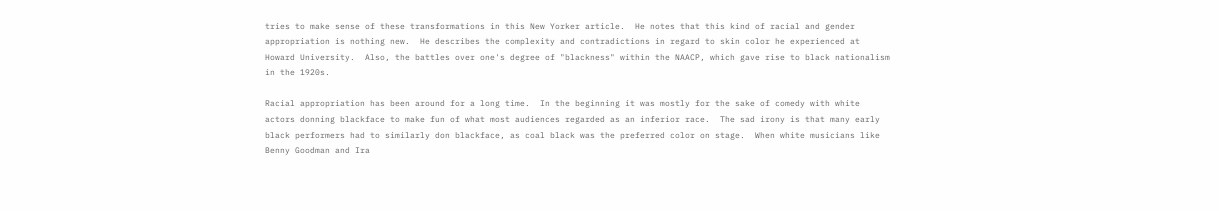tries to make sense of these transformations in this New Yorker article.  He notes that this kind of racial and gender appropriation is nothing new.  He describes the complexity and contradictions in regard to skin color he experienced at Howard University.  Also, the battles over one's degree of "blackness" within the NAACP, which gave rise to black nationalism in the 1920s.

Racial appropriation has been around for a long time.  In the beginning it was mostly for the sake of comedy with white actors donning blackface to make fun of what most audiences regarded as an inferior race.  The sad irony is that many early black performers had to similarly don blackface, as coal black was the preferred color on stage.  When white musicians like Benny Goodman and Ira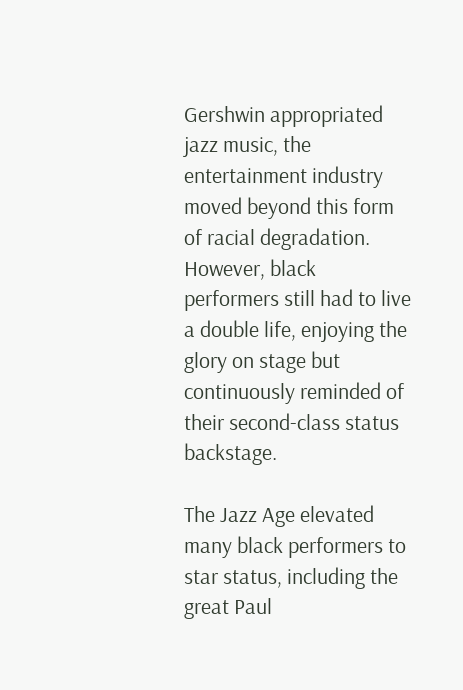Gershwin appropriated jazz music, the entertainment industry moved beyond this form of racial degradation.  However, black performers still had to live a double life, enjoying the glory on stage but continuously reminded of their second-class status backstage.

The Jazz Age elevated many black performers to star status, including the great Paul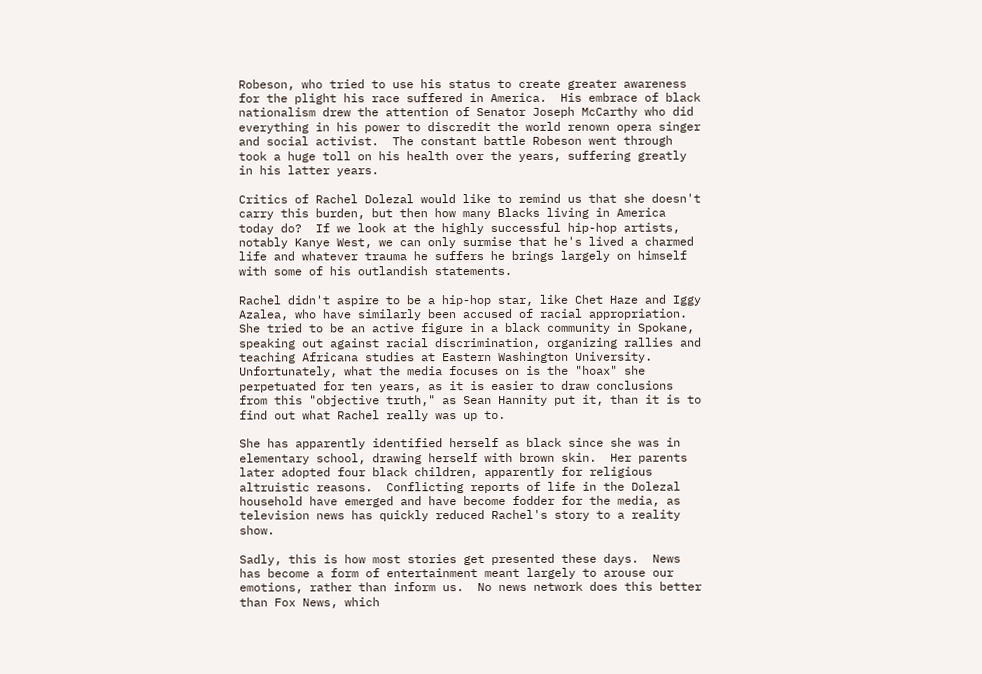Robeson, who tried to use his status to create greater awareness for the plight his race suffered in America.  His embrace of black nationalism drew the attention of Senator Joseph McCarthy who did everything in his power to discredit the world renown opera singer and social activist.  The constant battle Robeson went through took a huge toll on his health over the years, suffering greatly in his latter years.

Critics of Rachel Dolezal would like to remind us that she doesn't carry this burden, but then how many Blacks living in America today do?  If we look at the highly successful hip-hop artists, notably Kanye West, we can only surmise that he's lived a charmed life and whatever trauma he suffers he brings largely on himself with some of his outlandish statements.

Rachel didn't aspire to be a hip-hop star, like Chet Haze and Iggy Azalea, who have similarly been accused of racial appropriation.  She tried to be an active figure in a black community in Spokane, speaking out against racial discrimination, organizing rallies and teaching Africana studies at Eastern Washington University.  Unfortunately, what the media focuses on is the "hoax" she perpetuated for ten years, as it is easier to draw conclusions from this "objective truth," as Sean Hannity put it, than it is to find out what Rachel really was up to.

She has apparently identified herself as black since she was in elementary school, drawing herself with brown skin.  Her parents later adopted four black children, apparently for religious altruistic reasons.  Conflicting reports of life in the Dolezal household have emerged and have become fodder for the media, as television news has quickly reduced Rachel's story to a reality show.

Sadly, this is how most stories get presented these days.  News has become a form of entertainment meant largely to arouse our emotions, rather than inform us.  No news network does this better than Fox News, which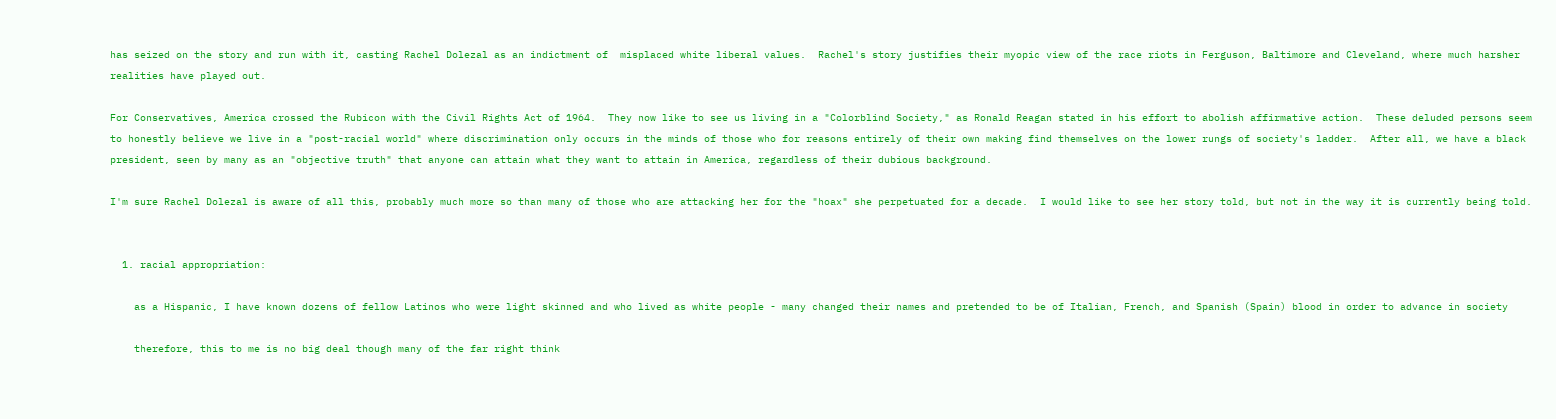has seized on the story and run with it, casting Rachel Dolezal as an indictment of  misplaced white liberal values.  Rachel's story justifies their myopic view of the race riots in Ferguson, Baltimore and Cleveland, where much harsher realities have played out.

For Conservatives, America crossed the Rubicon with the Civil Rights Act of 1964.  They now like to see us living in a "Colorblind Society," as Ronald Reagan stated in his effort to abolish affirmative action.  These deluded persons seem to honestly believe we live in a "post-racial world" where discrimination only occurs in the minds of those who for reasons entirely of their own making find themselves on the lower rungs of society's ladder.  After all, we have a black president, seen by many as an "objective truth" that anyone can attain what they want to attain in America, regardless of their dubious background.

I'm sure Rachel Dolezal is aware of all this, probably much more so than many of those who are attacking her for the "hoax" she perpetuated for a decade.  I would like to see her story told, but not in the way it is currently being told.


  1. racial appropriation:

    as a Hispanic, I have known dozens of fellow Latinos who were light skinned and who lived as white people - many changed their names and pretended to be of Italian, French, and Spanish (Spain) blood in order to advance in society

    therefore, this to me is no big deal though many of the far right think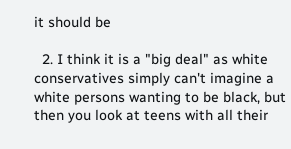it should be

  2. I think it is a "big deal" as white conservatives simply can't imagine a white persons wanting to be black, but then you look at teens with all their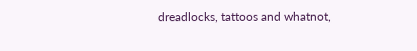dreadlocks, tattoos and whatnot,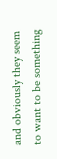and obviously they seem to want to be something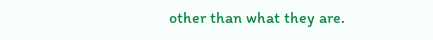other than what they are.